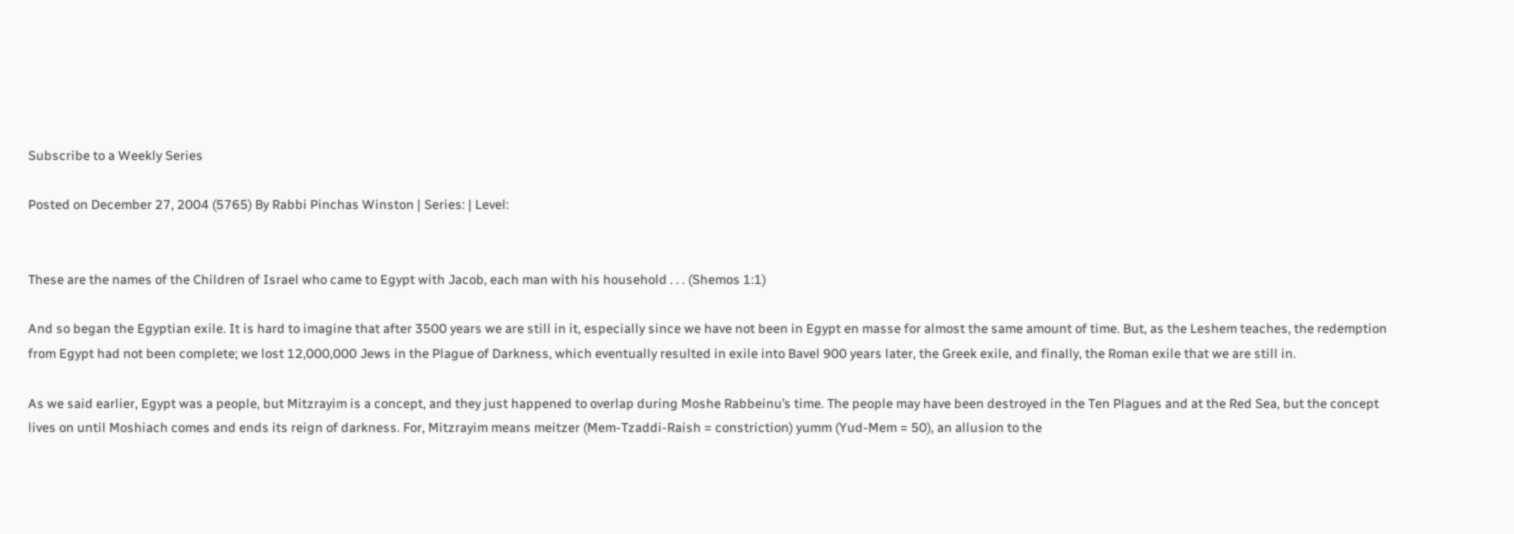Subscribe to a Weekly Series

Posted on December 27, 2004 (5765) By Rabbi Pinchas Winston | Series: | Level:


These are the names of the Children of Israel who came to Egypt with Jacob, each man with his household . . . (Shemos 1:1)

And so began the Egyptian exile. It is hard to imagine that after 3500 years we are still in it, especially since we have not been in Egypt en masse for almost the same amount of time. But, as the Leshem teaches, the redemption from Egypt had not been complete; we lost 12,000,000 Jews in the Plague of Darkness, which eventually resulted in exile into Bavel 900 years later, the Greek exile, and finally, the Roman exile that we are still in.

As we said earlier, Egypt was a people, but Mitzrayim is a concept, and they just happened to overlap during Moshe Rabbeinu’s time. The people may have been destroyed in the Ten Plagues and at the Red Sea, but the concept lives on until Moshiach comes and ends its reign of darkness. For, Mitzrayim means meitzer (Mem-Tzaddi-Raish = constriction) yumm (Yud-Mem = 50), an allusion to the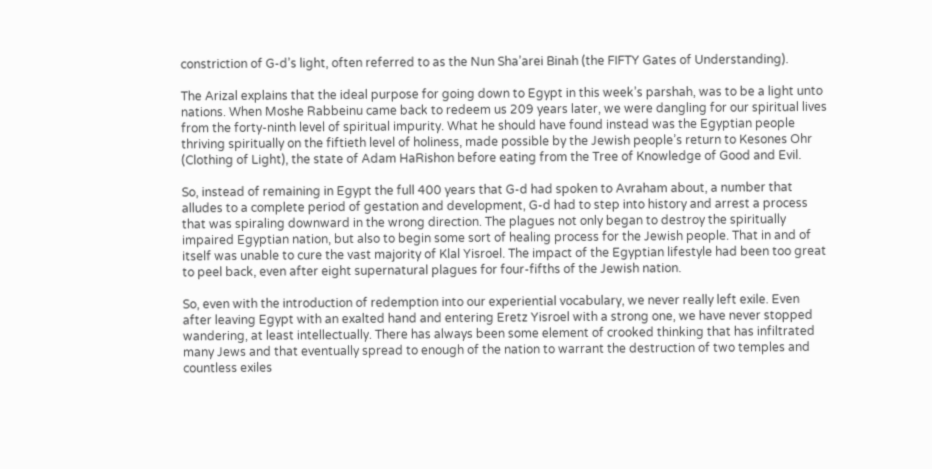constriction of G-d’s light, often referred to as the Nun Sha’arei Binah (the FIFTY Gates of Understanding).

The Arizal explains that the ideal purpose for going down to Egypt in this week’s parshah, was to be a light unto nations. When Moshe Rabbeinu came back to redeem us 209 years later, we were dangling for our spiritual lives from the forty-ninth level of spiritual impurity. What he should have found instead was the Egyptian people thriving spiritually on the fiftieth level of holiness, made possible by the Jewish people’s return to Kesones Ohr (Clothing of Light), the state of Adam HaRishon before eating from the Tree of Knowledge of Good and Evil.

So, instead of remaining in Egypt the full 400 years that G-d had spoken to Avraham about, a number that alludes to a complete period of gestation and development, G-d had to step into history and arrest a process that was spiraling downward in the wrong direction. The plagues not only began to destroy the spiritually impaired Egyptian nation, but also to begin some sort of healing process for the Jewish people. That in and of itself was unable to cure the vast majority of Klal Yisroel. The impact of the Egyptian lifestyle had been too great to peel back, even after eight supernatural plagues for four-fifths of the Jewish nation.

So, even with the introduction of redemption into our experiential vocabulary, we never really left exile. Even after leaving Egypt with an exalted hand and entering Eretz Yisroel with a strong one, we have never stopped wandering, at least intellectually. There has always been some element of crooked thinking that has infiltrated many Jews and that eventually spread to enough of the nation to warrant the destruction of two temples and countless exiles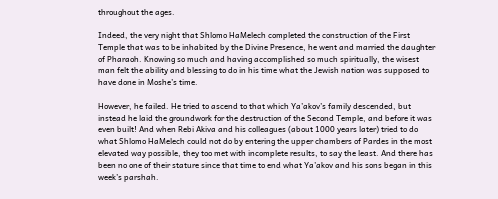throughout the ages.

Indeed, the very night that Shlomo HaMelech completed the construction of the First Temple that was to be inhabited by the Divine Presence, he went and married the daughter of Pharaoh. Knowing so much and having accomplished so much spiritually, the wisest man felt the ability and blessing to do in his time what the Jewish nation was supposed to have done in Moshe’s time.

However, he failed. He tried to ascend to that which Ya’akov’s family descended, but instead he laid the groundwork for the destruction of the Second Temple, and before it was even built! And when Rebi Akiva and his colleagues (about 1000 years later) tried to do what Shlomo HaMelech could not do by entering the upper chambers of Pardes in the most elevated way possible, they too met with incomplete results, to say the least. And there has been no one of their stature since that time to end what Ya’akov and his sons began in this week’s parshah.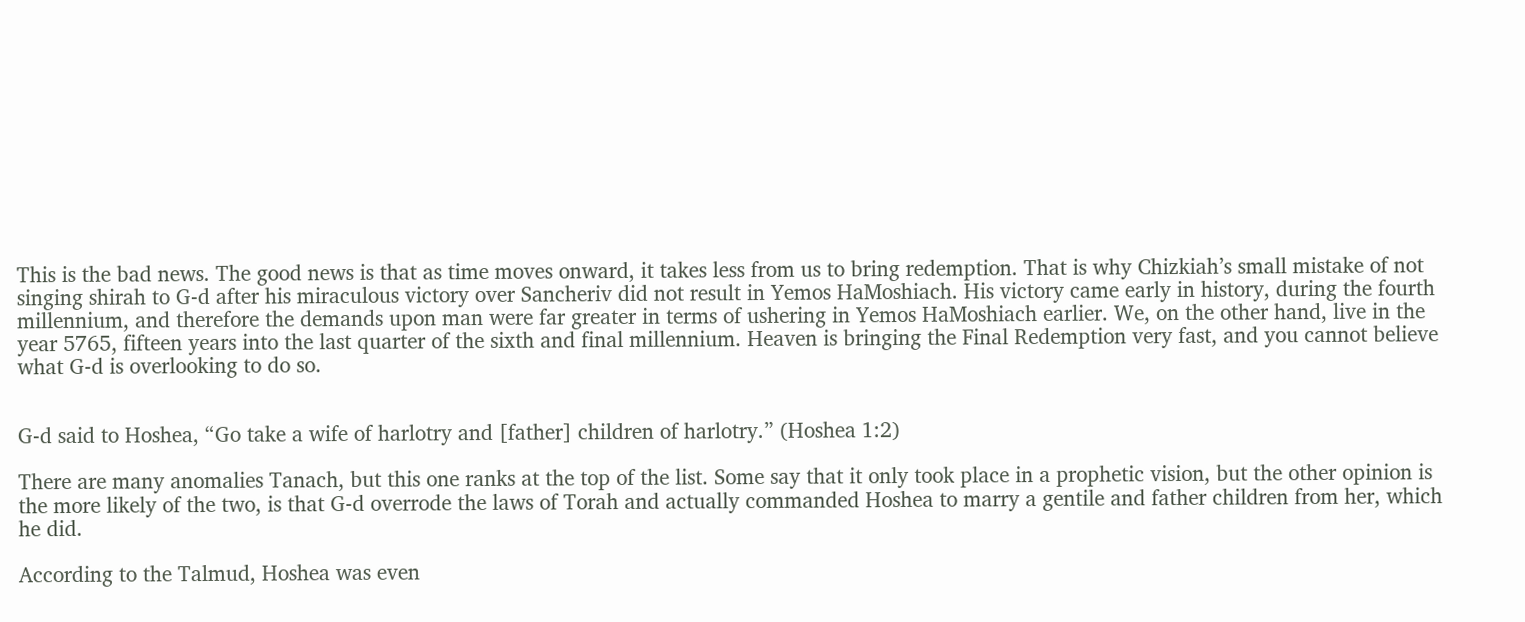This is the bad news. The good news is that as time moves onward, it takes less from us to bring redemption. That is why Chizkiah’s small mistake of not singing shirah to G-d after his miraculous victory over Sancheriv did not result in Yemos HaMoshiach. His victory came early in history, during the fourth millennium, and therefore the demands upon man were far greater in terms of ushering in Yemos HaMoshiach earlier. We, on the other hand, live in the year 5765, fifteen years into the last quarter of the sixth and final millennium. Heaven is bringing the Final Redemption very fast, and you cannot believe what G-d is overlooking to do so.


G-d said to Hoshea, “Go take a wife of harlotry and [father] children of harlotry.” (Hoshea 1:2)

There are many anomalies Tanach, but this one ranks at the top of the list. Some say that it only took place in a prophetic vision, but the other opinion is the more likely of the two, is that G-d overrode the laws of Torah and actually commanded Hoshea to marry a gentile and father children from her, which he did.

According to the Talmud, Hoshea was even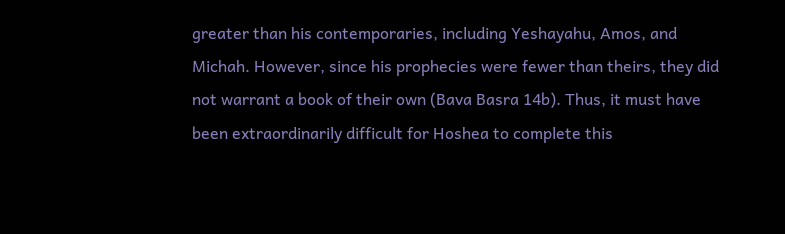greater than his contemporaries, including Yeshayahu, Amos, and Michah. However, since his prophecies were fewer than theirs, they did not warrant a book of their own (Bava Basra 14b). Thus, it must have been extraordinarily difficult for Hoshea to complete this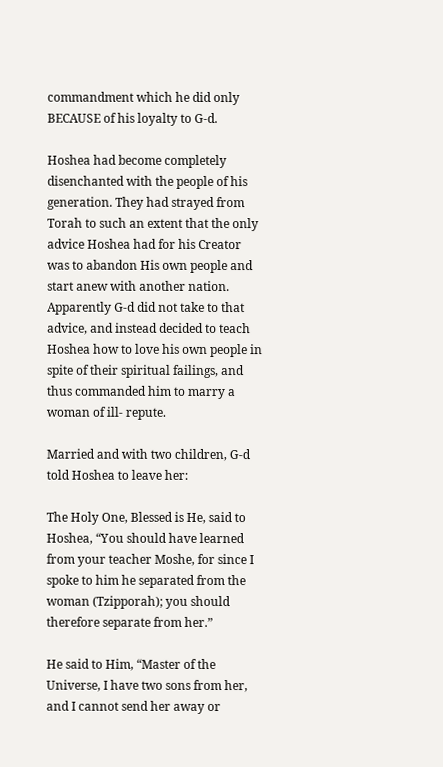commandment which he did only BECAUSE of his loyalty to G-d.

Hoshea had become completely disenchanted with the people of his generation. They had strayed from Torah to such an extent that the only advice Hoshea had for his Creator was to abandon His own people and start anew with another nation. Apparently G-d did not take to that advice, and instead decided to teach Hoshea how to love his own people in spite of their spiritual failings, and thus commanded him to marry a woman of ill- repute.

Married and with two children, G-d told Hoshea to leave her:

The Holy One, Blessed is He, said to Hoshea, “You should have learned from your teacher Moshe, for since I spoke to him he separated from the woman (Tzipporah); you should therefore separate from her.”

He said to Him, “Master of the Universe, I have two sons from her, and I cannot send her away or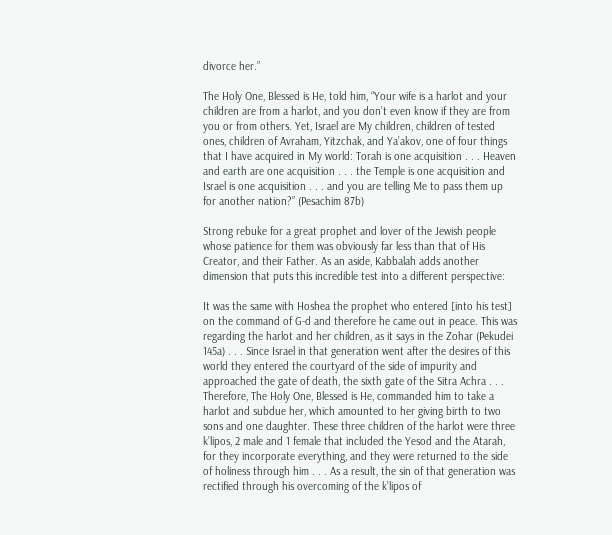divorce her.”

The Holy One, Blessed is He, told him, “Your wife is a harlot and your children are from a harlot, and you don’t even know if they are from you or from others. Yet, Israel are My children, children of tested ones, children of Avraham, Yitzchak, and Ya’akov, one of four things that I have acquired in My world: Torah is one acquisition . . . Heaven and earth are one acquisition . . . the Temple is one acquisition and Israel is one acquisition . . . and you are telling Me to pass them up for another nation?” (Pesachim 87b)

Strong rebuke for a great prophet and lover of the Jewish people whose patience for them was obviously far less than that of His Creator, and their Father. As an aside, Kabbalah adds another dimension that puts this incredible test into a different perspective:

It was the same with Hoshea the prophet who entered [into his test] on the command of G-d and therefore he came out in peace. This was regarding the harlot and her children, as it says in the Zohar (Pekudei 145a) . . . Since Israel in that generation went after the desires of this world they entered the courtyard of the side of impurity and approached the gate of death, the sixth gate of the Sitra Achra . . . Therefore, The Holy One, Blessed is He, commanded him to take a harlot and subdue her, which amounted to her giving birth to two sons and one daughter. These three children of the harlot were three k’lipos, 2 male and 1 female that included the Yesod and the Atarah, for they incorporate everything, and they were returned to the side of holiness through him . . . As a result, the sin of that generation was rectified through his overcoming of the k’lipos of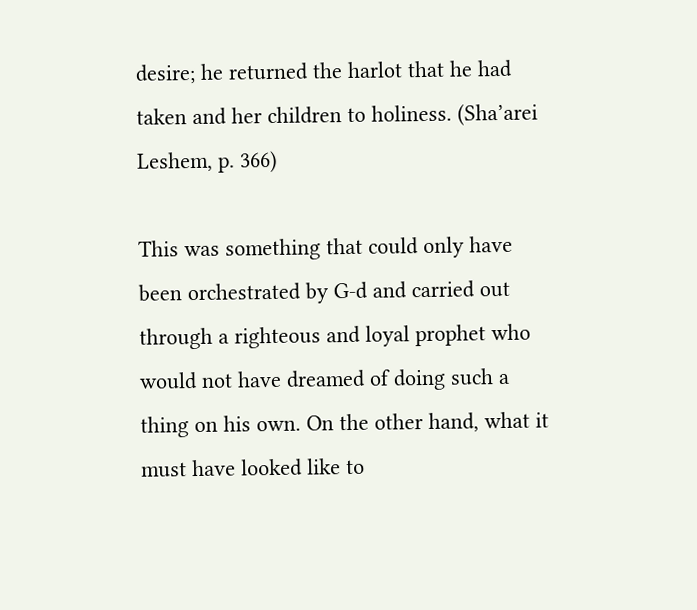desire; he returned the harlot that he had taken and her children to holiness. (Sha’arei Leshem, p. 366)

This was something that could only have been orchestrated by G-d and carried out through a righteous and loyal prophet who would not have dreamed of doing such a thing on his own. On the other hand, what it must have looked like to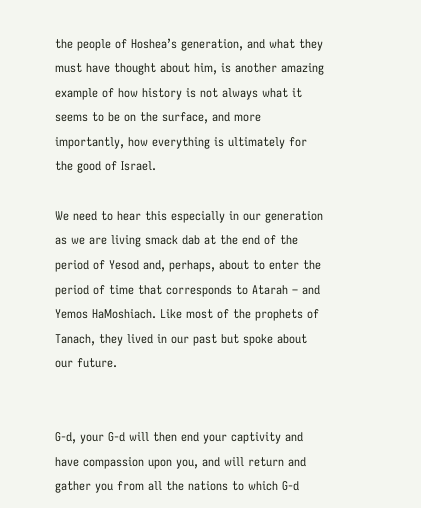the people of Hoshea’s generation, and what they must have thought about him, is another amazing example of how history is not always what it seems to be on the surface, and more importantly, how everything is ultimately for the good of Israel.

We need to hear this especially in our generation as we are living smack dab at the end of the period of Yesod and, perhaps, about to enter the period of time that corresponds to Atarah – and Yemos HaMoshiach. Like most of the prophets of Tanach, they lived in our past but spoke about our future.


G-d, your G-d will then end your captivity and have compassion upon you, and will return and gather you from all the nations to which G-d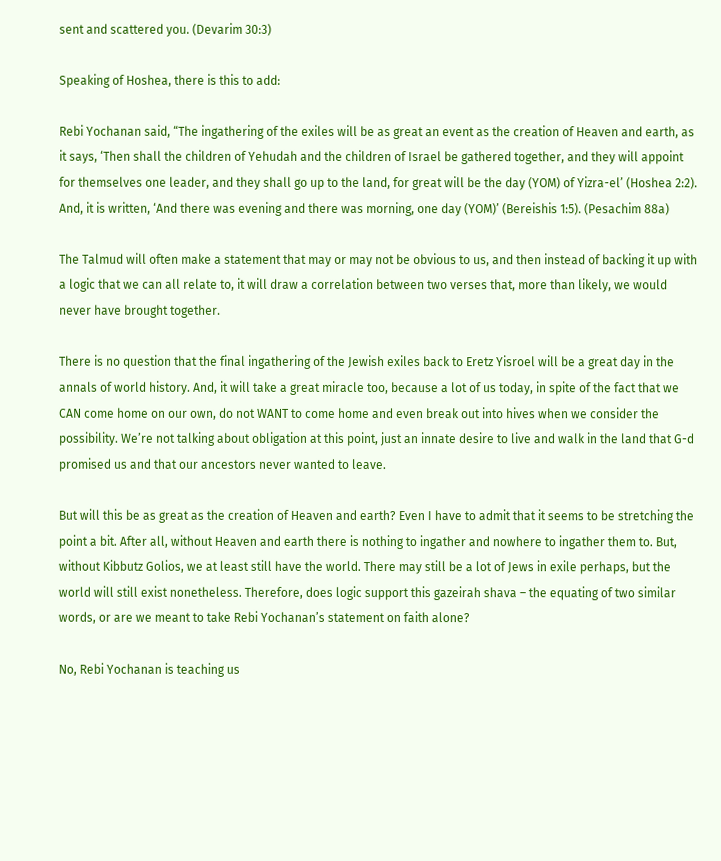sent and scattered you. (Devarim 30:3)

Speaking of Hoshea, there is this to add:

Rebi Yochanan said, “The ingathering of the exiles will be as great an event as the creation of Heaven and earth, as it says, ‘Then shall the children of Yehudah and the children of Israel be gathered together, and they will appoint for themselves one leader, and they shall go up to the land, for great will be the day (YOM) of Yizra-el’ (Hoshea 2:2). And, it is written, ‘And there was evening and there was morning, one day (YOM)’ (Bereishis 1:5). (Pesachim 88a)

The Talmud will often make a statement that may or may not be obvious to us, and then instead of backing it up with a logic that we can all relate to, it will draw a correlation between two verses that, more than likely, we would never have brought together.

There is no question that the final ingathering of the Jewish exiles back to Eretz Yisroel will be a great day in the annals of world history. And, it will take a great miracle too, because a lot of us today, in spite of the fact that we CAN come home on our own, do not WANT to come home and even break out into hives when we consider the possibility. We’re not talking about obligation at this point, just an innate desire to live and walk in the land that G-d promised us and that our ancestors never wanted to leave.

But will this be as great as the creation of Heaven and earth? Even I have to admit that it seems to be stretching the point a bit. After all, without Heaven and earth there is nothing to ingather and nowhere to ingather them to. But, without Kibbutz Golios, we at least still have the world. There may still be a lot of Jews in exile perhaps, but the world will still exist nonetheless. Therefore, does logic support this gazeirah shava – the equating of two similar words, or are we meant to take Rebi Yochanan’s statement on faith alone?

No, Rebi Yochanan is teaching us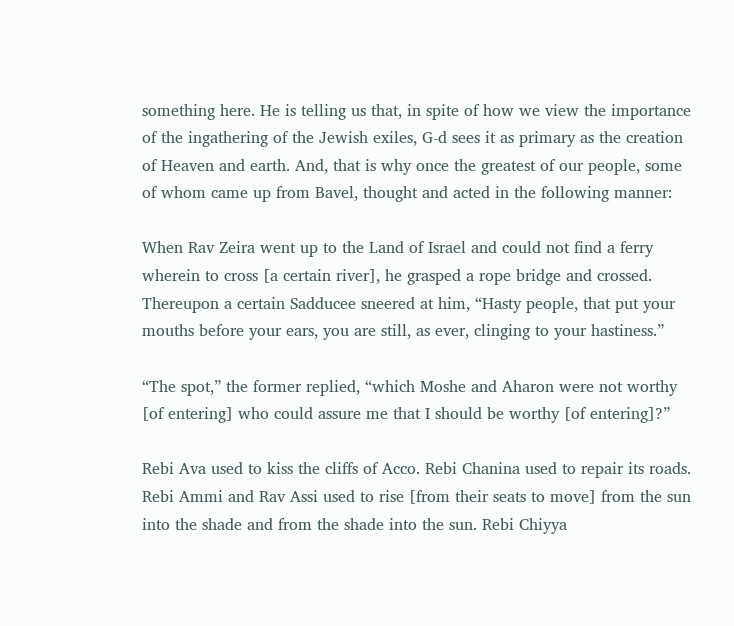something here. He is telling us that, in spite of how we view the importance of the ingathering of the Jewish exiles, G-d sees it as primary as the creation of Heaven and earth. And, that is why once the greatest of our people, some of whom came up from Bavel, thought and acted in the following manner:

When Rav Zeira went up to the Land of Israel and could not find a ferry wherein to cross [a certain river], he grasped a rope bridge and crossed. Thereupon a certain Sadducee sneered at him, “Hasty people, that put your mouths before your ears, you are still, as ever, clinging to your hastiness.”

“The spot,” the former replied, “which Moshe and Aharon were not worthy [of entering] who could assure me that I should be worthy [of entering]?”

Rebi Ava used to kiss the cliffs of Acco. Rebi Chanina used to repair its roads. Rebi Ammi and Rav Assi used to rise [from their seats to move] from the sun into the shade and from the shade into the sun. Rebi Chiyya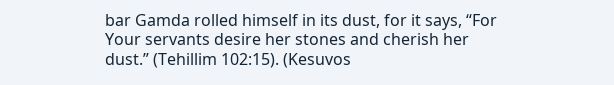bar Gamda rolled himself in its dust, for it says, “For Your servants desire her stones and cherish her dust.” (Tehillim 102:15). (Kesuvos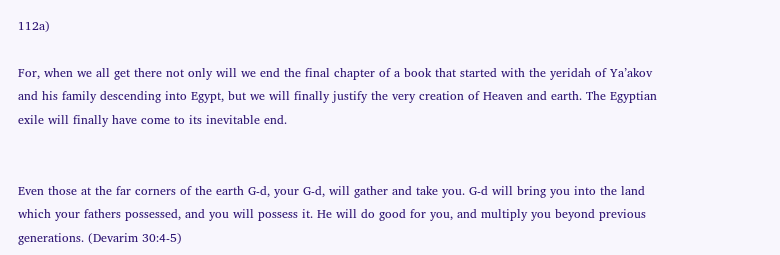112a)

For, when we all get there not only will we end the final chapter of a book that started with the yeridah of Ya’akov and his family descending into Egypt, but we will finally justify the very creation of Heaven and earth. The Egyptian exile will finally have come to its inevitable end.


Even those at the far corners of the earth G-d, your G-d, will gather and take you. G-d will bring you into the land which your fathers possessed, and you will possess it. He will do good for you, and multiply you beyond previous generations. (Devarim 30:4-5)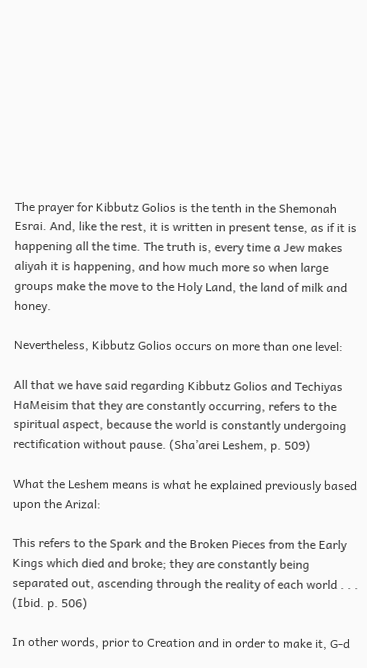The prayer for Kibbutz Golios is the tenth in the Shemonah Esrai. And, like the rest, it is written in present tense, as if it is happening all the time. The truth is, every time a Jew makes aliyah it is happening, and how much more so when large groups make the move to the Holy Land, the land of milk and honey.

Nevertheless, Kibbutz Golios occurs on more than one level:

All that we have said regarding Kibbutz Golios and Techiyas HaMeisim that they are constantly occurring, refers to the spiritual aspect, because the world is constantly undergoing rectification without pause. (Sha’arei Leshem, p. 509)

What the Leshem means is what he explained previously based upon the Arizal:

This refers to the Spark and the Broken Pieces from the Early Kings which died and broke; they are constantly being separated out, ascending through the reality of each world . . . (Ibid. p. 506)

In other words, prior to Creation and in order to make it, G-d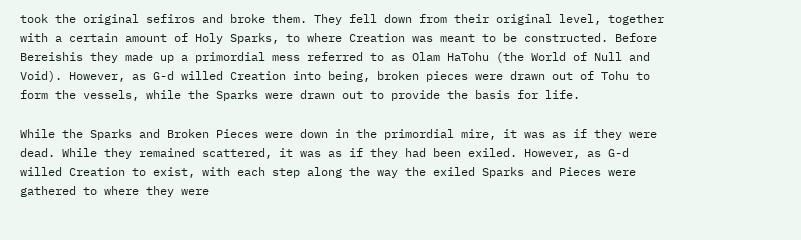took the original sefiros and broke them. They fell down from their original level, together with a certain amount of Holy Sparks, to where Creation was meant to be constructed. Before Bereishis they made up a primordial mess referred to as Olam HaTohu (the World of Null and Void). However, as G-d willed Creation into being, broken pieces were drawn out of Tohu to form the vessels, while the Sparks were drawn out to provide the basis for life.

While the Sparks and Broken Pieces were down in the primordial mire, it was as if they were dead. While they remained scattered, it was as if they had been exiled. However, as G-d willed Creation to exist, with each step along the way the exiled Sparks and Pieces were gathered to where they were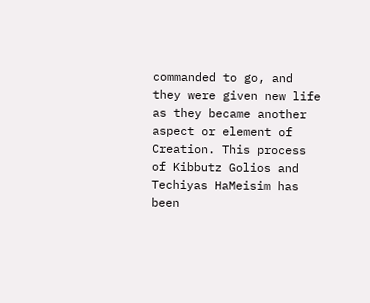commanded to go, and they were given new life as they became another aspect or element of Creation. This process of Kibbutz Golios and Techiyas HaMeisim has been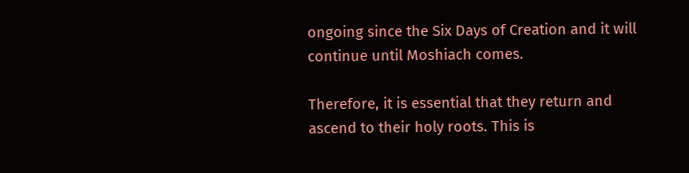ongoing since the Six Days of Creation and it will continue until Moshiach comes.

Therefore, it is essential that they return and ascend to their holy roots. This is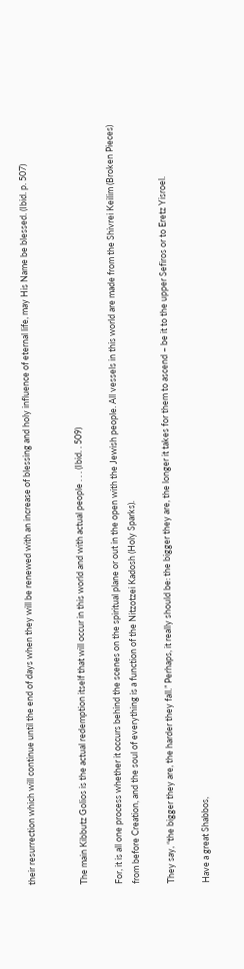their resurrection which will continue until the end of days when they will be renewed with an increase of blessing and holy influence of eternal life, may His Name be blessed. (Ibid. p. 507)


The main Kibbutz Golios is the actual redemption itself that will occur in this world and with actual people . . . (Ibid. . 509)

For, it is all one process whether it occurs behind the scenes on the spiritual plane or out in the open with the Jewish people. All vessels in this world are made from the Shivrei Keilim (Broken Pieces) from before Creation, and the soul of everything is a function of the Nitzotzei Kadosh (Holy Sparks).

They say, “the bigger they are, the harder they fall.” Perhaps, it really should be: the bigger they are, the longer it takes for them to ascend – be it to the upper Sefiros or to Eretz Yisroel.

Have a great Shabbos,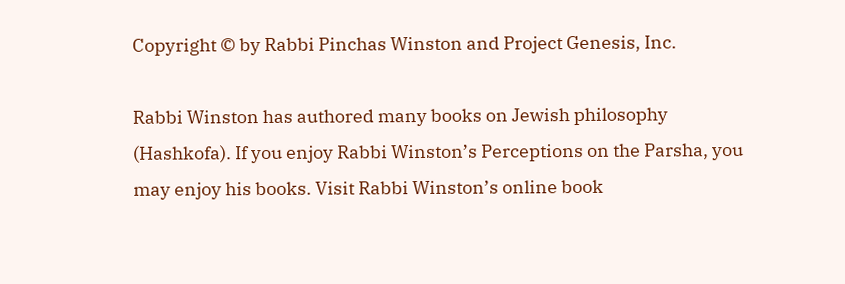Copyright © by Rabbi Pinchas Winston and Project Genesis, Inc.

Rabbi Winston has authored many books on Jewish philosophy (Hashkofa). If you enjoy Rabbi Winston’s Perceptions on the Parsha, you may enjoy his books. Visit Rabbi Winston’s online book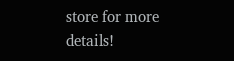store for more details!